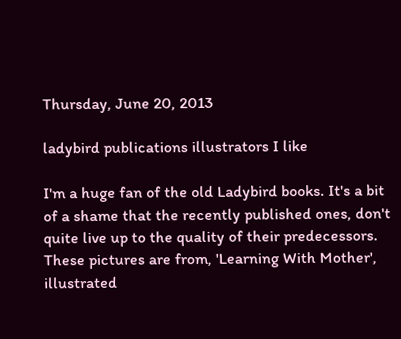Thursday, June 20, 2013

ladybird publications illustrators I like

I'm a huge fan of the old Ladybird books. It's a bit of a shame that the recently published ones, don't quite live up to the quality of their predecessors. These pictures are from, 'Learning With Mother', illustrated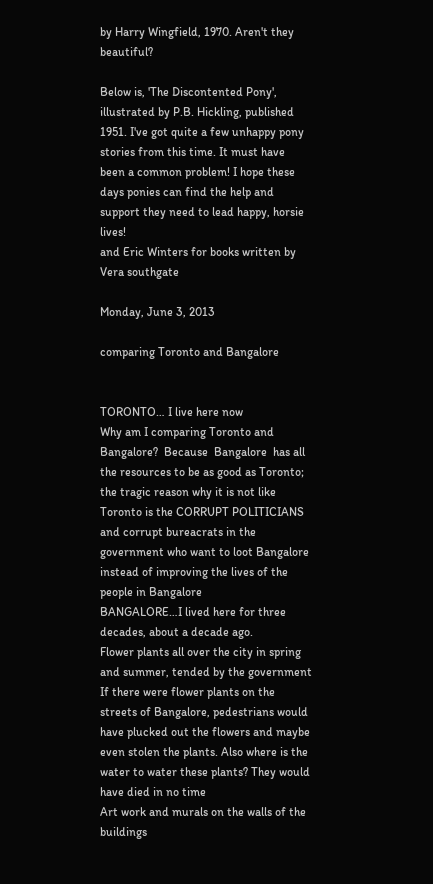by Harry Wingfield, 1970. Aren't they beautiful?

Below is, 'The Discontented Pony', illustrated by P.B. Hickling, published 1951. I've got quite a few unhappy pony stories from this time. It must have been a common problem! I hope these days ponies can find the help and support they need to lead happy, horsie lives!
and Eric Winters for books written by Vera southgate

Monday, June 3, 2013

comparing Toronto and Bangalore


TORONTO… I live here now
Why am I comparing Toronto and Bangalore?  Because  Bangalore  has all the resources to be as good as Toronto; the tragic reason why it is not like Toronto is the CORRUPT POLITICIANS and corrupt bureacrats in the government who want to loot Bangalore instead of improving the lives of the people in Bangalore
BANGALORE…I lived here for three decades, about a decade ago.
Flower plants all over the city in spring and summer, tended by the government
If there were flower plants on the streets of Bangalore, pedestrians would have plucked out the flowers and maybe even stolen the plants. Also where is the water to water these plants? They would have died in no time
Art work and murals on the walls of the buildings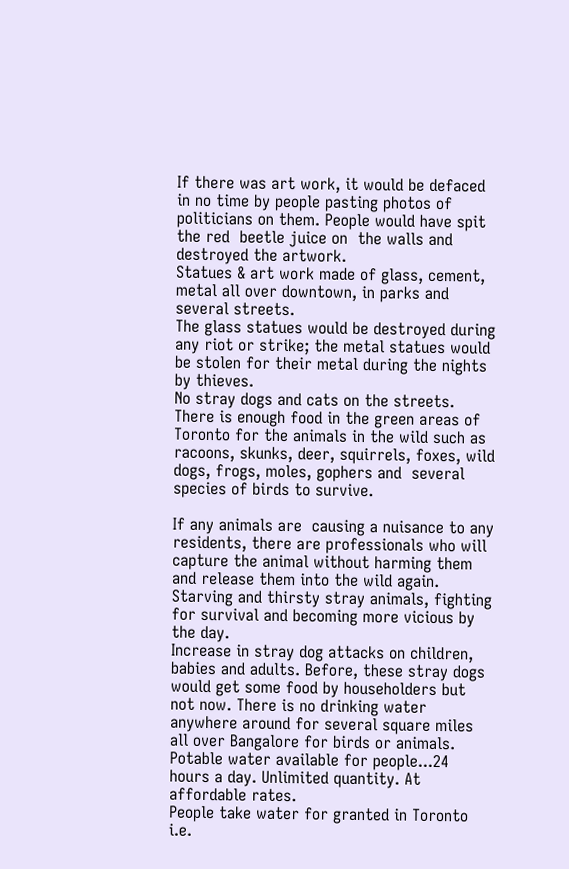If there was art work, it would be defaced in no time by people pasting photos of politicians on them. People would have spit the red  beetle juice on  the walls and destroyed the artwork.
Statues & art work made of glass, cement, metal all over downtown, in parks and several streets.
The glass statues would be destroyed during any riot or strike; the metal statues would be stolen for their metal during the nights by thieves.
No stray dogs and cats on the streets. There is enough food in the green areas of Toronto for the animals in the wild such as racoons, skunks, deer, squirrels, foxes, wild dogs, frogs, moles, gophers and  several species of birds to survive.

If any animals are  causing a nuisance to any residents, there are professionals who will capture the animal without harming them and release them into the wild again.
Starving and thirsty stray animals, fighting for survival and becoming more vicious by the day.
Increase in stray dog attacks on children, babies and adults. Before, these stray dogs would get some food by householders but not now. There is no drinking water anywhere around for several square miles all over Bangalore for birds or animals.
Potable water available for people...24 hours a day. Unlimited quantity. At affordable rates.
People take water for granted in Toronto i.e.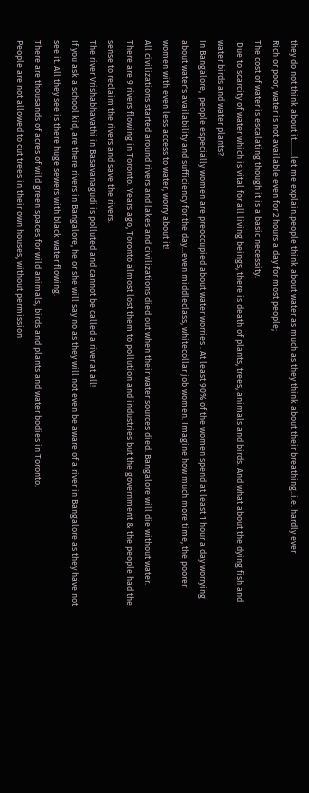they do not think about it........let me explain.people think about water as much as they think about their breathing..i.e. hardly ever
Rich or poor, water is not available even for 2 hours a day for most people;
The cost of water is escalating though it is a basic necessity.
 Due to scarcity of water which is vital for all living beings, there is death of plants, trees, animals and birds. And what about the dying fish and water birds and water plants?
In Bangalore,  people especially women are preoccupied about water worries . At least 90% of the women spend at least 1 hour a day worrying about water's availability and sufficiency for the day...even middleclass, whitecollar job women. Imagine how much more time, the poorer women with even less access to water, worry about it!
All civilizations started around rivers and lakes and civilizations died out when their water sources died. Bangalore will die without water.
There are 9 rivers flowing in Toronto. Years ago, Toronto almost lost them to pollution and industries but the government & the people had the sense to reclaim the rivers and save the rivers.
The river Vrishabhavathi in Basavanagudi is polluted and cannot be called a river at all!
If you ask a school kid, are there rivers in Bangalore, he or she will say no as they will not even be aware of a river in Bangalore as they have not see it. All they see is there huge sewers with black water flowing.
There are thousands of acres of wild green spaces for wild animals, birds and plants and water bodies in Toronto.
People are not allowed to cut trees in their own houses, without permission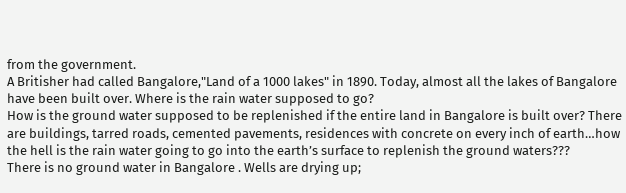from the government.
A Britisher had called Bangalore,"Land of a 1000 lakes" in 1890. Today, almost all the lakes of Bangalore have been built over. Where is the rain water supposed to go?
How is the ground water supposed to be replenished if the entire land in Bangalore is built over? There are buildings, tarred roads, cemented pavements, residences with concrete on every inch of earth…how the hell is the rain water going to go into the earth’s surface to replenish the ground waters???
There is no ground water in Bangalore . Wells are drying up;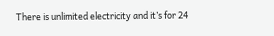There is unlimited electricity and it’s for 24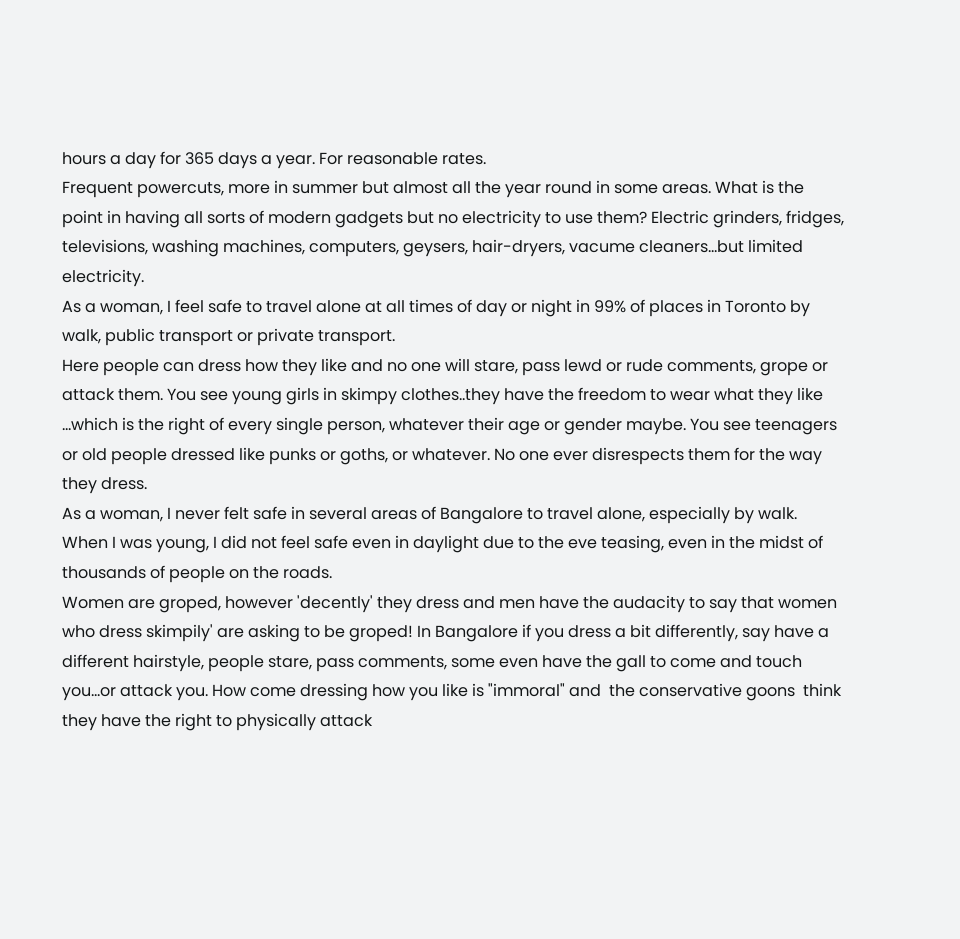hours a day for 365 days a year. For reasonable rates.
Frequent powercuts, more in summer but almost all the year round in some areas. What is the point in having all sorts of modern gadgets but no electricity to use them? Electric grinders, fridges, televisions, washing machines, computers, geysers, hair-dryers, vacume cleaners…but limited electricity.
As a woman, I feel safe to travel alone at all times of day or night in 99% of places in Toronto by walk, public transport or private transport.
Here people can dress how they like and no one will stare, pass lewd or rude comments, grope or attack them. You see young girls in skimpy clothes..they have the freedom to wear what they like ...which is the right of every single person, whatever their age or gender maybe. You see teenagers or old people dressed like punks or goths, or whatever. No one ever disrespects them for the way they dress.
As a woman, I never felt safe in several areas of Bangalore to travel alone, especially by walk. When I was young, I did not feel safe even in daylight due to the eve teasing, even in the midst of thousands of people on the roads.
Women are groped, however 'decently' they dress and men have the audacity to say that women who dress skimpily' are asking to be groped! In Bangalore if you dress a bit differently, say have a different hairstyle, people stare, pass comments, some even have the gall to come and touch you...or attack you. How come dressing how you like is "immoral" and  the conservative goons  think they have the right to physically attack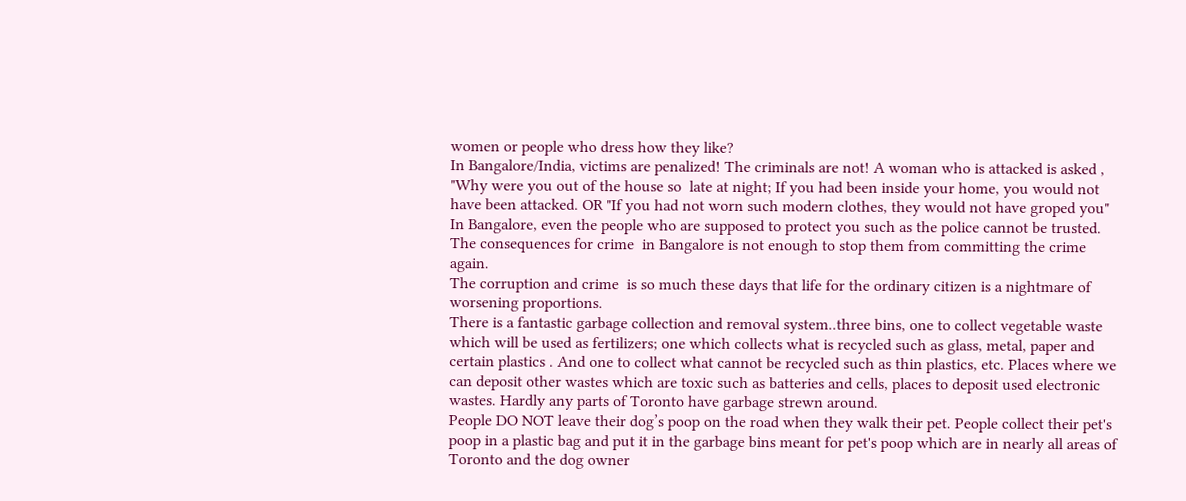women or people who dress how they like?
In Bangalore/India, victims are penalized! The criminals are not! A woman who is attacked is asked , "Why were you out of the house so  late at night; If you had been inside your home, you would not have been attacked. OR "If you had not worn such modern clothes, they would not have groped you"
In Bangalore, even the people who are supposed to protect you such as the police cannot be trusted.
The consequences for crime  in Bangalore is not enough to stop them from committing the crime again.
The corruption and crime  is so much these days that life for the ordinary citizen is a nightmare of worsening proportions.
There is a fantastic garbage collection and removal system..three bins, one to collect vegetable waste which will be used as fertilizers; one which collects what is recycled such as glass, metal, paper and  certain plastics . And one to collect what cannot be recycled such as thin plastics, etc. Places where we can deposit other wastes which are toxic such as batteries and cells, places to deposit used electronic wastes. Hardly any parts of Toronto have garbage strewn around.
People DO NOT leave their dog’s poop on the road when they walk their pet. People collect their pet's poop in a plastic bag and put it in the garbage bins meant for pet's poop which are in nearly all areas of Toronto and the dog owner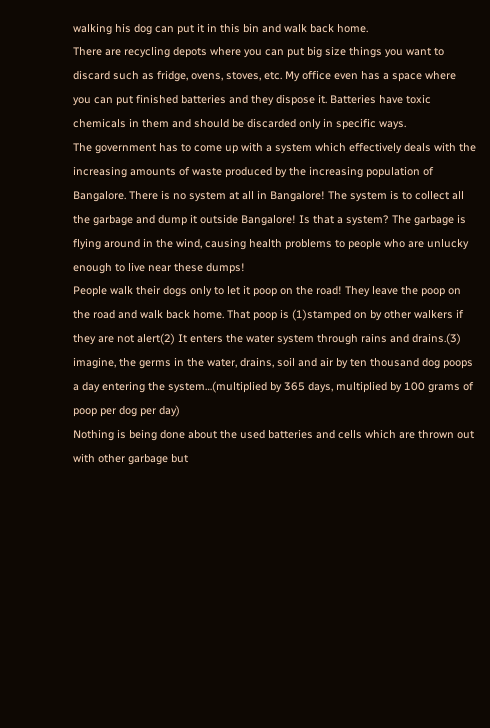walking his dog can put it in this bin and walk back home.
There are recycling depots where you can put big size things you want to discard such as fridge, ovens, stoves, etc. My office even has a space where you can put finished batteries and they dispose it. Batteries have toxic chemicals in them and should be discarded only in specific ways.
The government has to come up with a system which effectively deals with the increasing amounts of waste produced by the increasing population of Bangalore. There is no system at all in Bangalore! The system is to collect all the garbage and dump it outside Bangalore! Is that a system? The garbage is flying around in the wind, causing health problems to people who are unlucky enough to live near these dumps!
People walk their dogs only to let it poop on the road! They leave the poop on the road and walk back home. That poop is (1)stamped on by other walkers if they are not alert(2) It enters the water system through rains and drains.(3) imagine, the germs in the water, drains, soil and air by ten thousand dog poops a day entering the system…(multiplied by 365 days, multiplied by 100 grams of poop per dog per day)
Nothing is being done about the used batteries and cells which are thrown out with other garbage but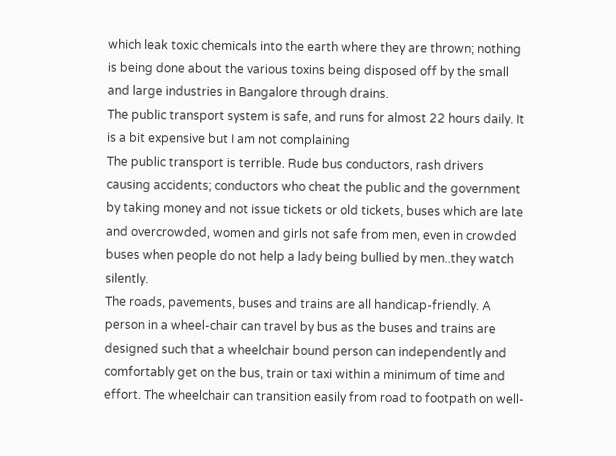which leak toxic chemicals into the earth where they are thrown; nothing is being done about the various toxins being disposed off by the small and large industries in Bangalore through drains.
The public transport system is safe, and runs for almost 22 hours daily. It is a bit expensive but I am not complaining
The public transport is terrible. Rude bus conductors, rash drivers causing accidents; conductors who cheat the public and the government by taking money and not issue tickets or old tickets, buses which are late and overcrowded, women and girls not safe from men, even in crowded buses when people do not help a lady being bullied by men..they watch silently.
The roads, pavements, buses and trains are all handicap-friendly. A person in a wheel-chair can travel by bus as the buses and trains are designed such that a wheelchair bound person can independently and comfortably get on the bus, train or taxi within a minimum of time and effort. The wheelchair can transition easily from road to footpath on well-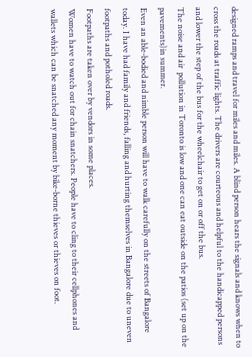designed ramps and travel for miles and miles. A blind person hears the signals and knows when to cross the roads at traffic lights. The drivers are courteous and helpful to the handicapped persons and lower the step of the bus for the wheelchair to get on or off the bus.
The noise and air  pollution in Toronto is low and one can eat outside on the patios (set up on the pavements)in summer.
Even an able-bodied and nimble person will have to walk carefully on the streets of Bangalore today. I have had family and friends, falling and hurting themselves in Bangalore due to uneven footpaths and potholed roads.
Footpaths are taken over by vendors in some places.
Women have to watch out for chain snatchers. People have to cling to their cellphones and wallets which can be snatched any moment by bike-borne thieves or thieves on foot.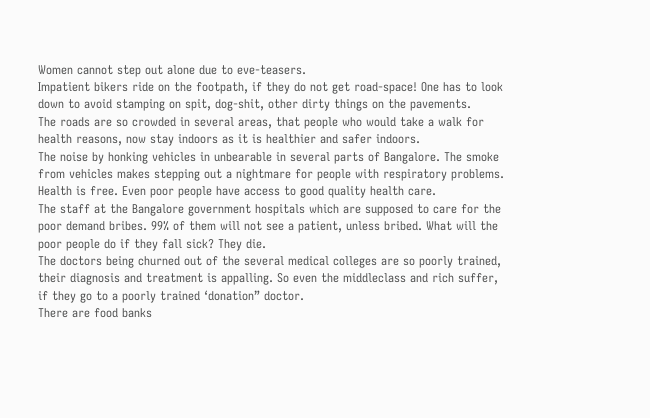Women cannot step out alone due to eve-teasers.
Impatient bikers ride on the footpath, if they do not get road-space! One has to look down to avoid stamping on spit, dog-shit, other dirty things on the pavements.
The roads are so crowded in several areas, that people who would take a walk for health reasons, now stay indoors as it is healthier and safer indoors.
The noise by honking vehicles in unbearable in several parts of Bangalore. The smoke from vehicles makes stepping out a nightmare for people with respiratory problems.
Health is free. Even poor people have access to good quality health care.
The staff at the Bangalore government hospitals which are supposed to care for the poor demand bribes. 99% of them will not see a patient, unless bribed. What will the poor people do if they fall sick? They die.
The doctors being churned out of the several medical colleges are so poorly trained, their diagnosis and treatment is appalling. So even the middleclass and rich suffer, if they go to a poorly trained ‘donation” doctor.
There are food banks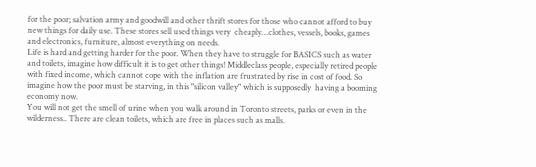for the poor; salvation army and goodwill and other thrift stores for those who cannot afford to buy new things for daily use. These stores sell used things very  cheaply…clothes, vessels, books, games and electronics, furniture, almost everything on needs.
Life is hard and getting harder for the poor. When they have to struggle for BASICS such as water and toilets, imagine how difficult it is to get other things! Middleclass people, especially retired people with fixed income, which cannot cope with the inflation are frustrated by rise in cost of food. So imagine how the poor must be starving, in this "silicon valley" which is supposedly  having a booming economy now.
You will not get the smell of urine when you walk around in Toronto streets, parks or even in the wilderness.. There are clean toilets, which are free in places such as malls.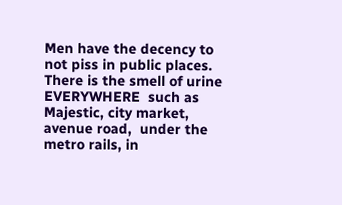Men have the decency to not piss in public places.
There is the smell of urine EVERYWHERE  such as Majestic, city market, avenue road,  under the metro rails, in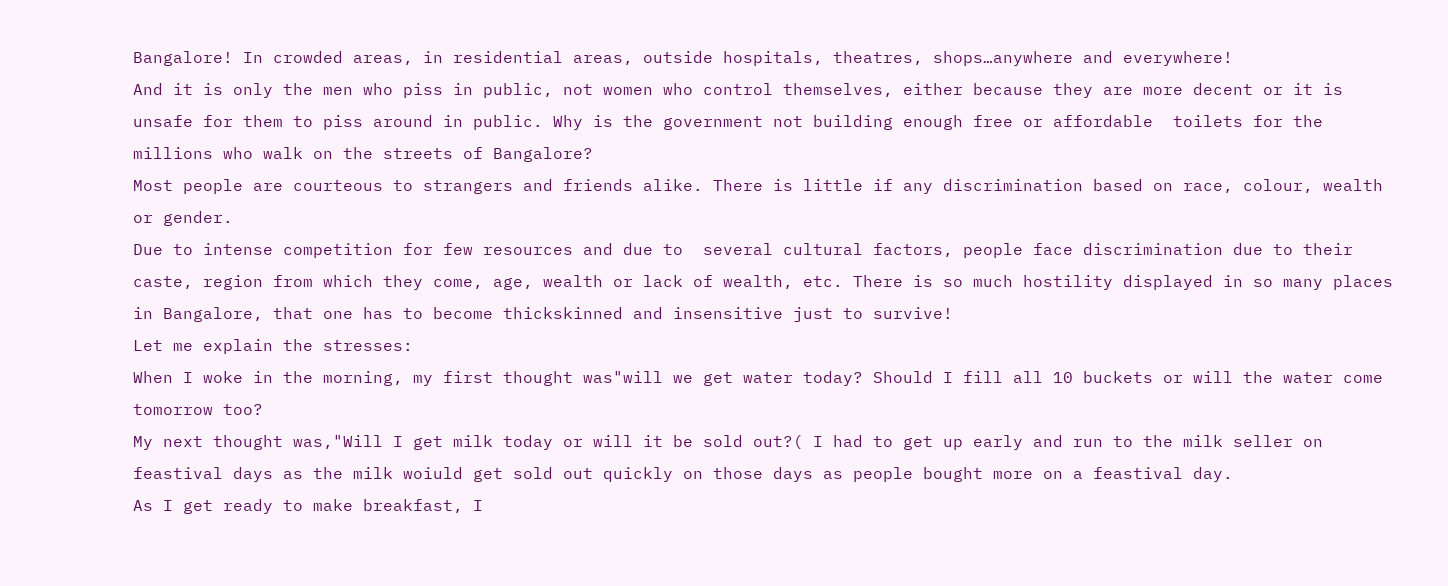Bangalore! In crowded areas, in residential areas, outside hospitals, theatres, shops…anywhere and everywhere!
And it is only the men who piss in public, not women who control themselves, either because they are more decent or it is unsafe for them to piss around in public. Why is the government not building enough free or affordable  toilets for the millions who walk on the streets of Bangalore?
Most people are courteous to strangers and friends alike. There is little if any discrimination based on race, colour, wealth or gender.
Due to intense competition for few resources and due to  several cultural factors, people face discrimination due to their caste, region from which they come, age, wealth or lack of wealth, etc. There is so much hostility displayed in so many places in Bangalore, that one has to become thickskinned and insensitive just to survive!
Let me explain the stresses:
When I woke in the morning, my first thought was"will we get water today? Should I fill all 10 buckets or will the water come tomorrow too?
My next thought was,"Will I get milk today or will it be sold out?( I had to get up early and run to the milk seller on feastival days as the milk woiuld get sold out quickly on those days as people bought more on a feastival day.
As I get ready to make breakfast, I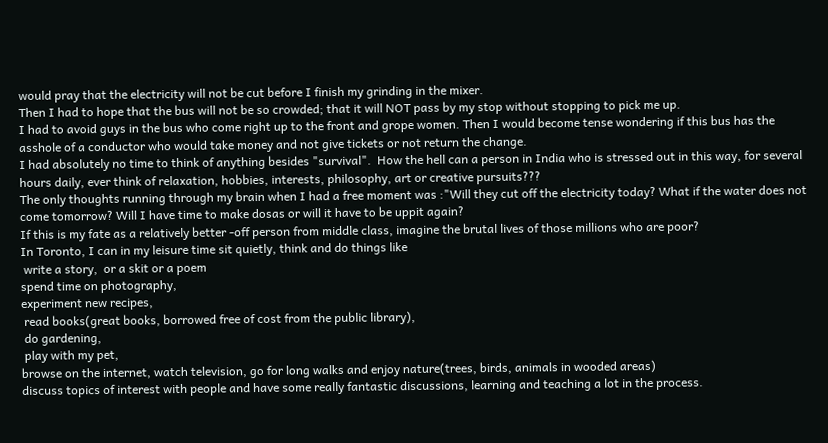would pray that the electricity will not be cut before I finish my grinding in the mixer.
Then I had to hope that the bus will not be so crowded; that it will NOT pass by my stop without stopping to pick me up.
I had to avoid guys in the bus who come right up to the front and grope women. Then I would become tense wondering if this bus has the asshole of a conductor who would take money and not give tickets or not return the change.
I had absolutely no time to think of anything besides "survival".  How the hell can a person in India who is stressed out in this way, for several hours daily, ever think of relaxation, hobbies, interests, philosophy, art or creative pursuits???
The only thoughts running through my brain when I had a free moment was :"Will they cut off the electricity today? What if the water does not come tomorrow? Will I have time to make dosas or will it have to be uppit again?
If this is my fate as a relatively better -off person from middle class, imagine the brutal lives of those millions who are poor?
In Toronto, I can in my leisure time sit quietly, think and do things like
 write a story,  or a skit or a poem
spend time on photography,
experiment new recipes,
 read books(great books, borrowed free of cost from the public library),
 do gardening,
 play with my pet,
browse on the internet, watch television, go for long walks and enjoy nature(trees, birds, animals in wooded areas)
discuss topics of interest with people and have some really fantastic discussions, learning and teaching a lot in the process.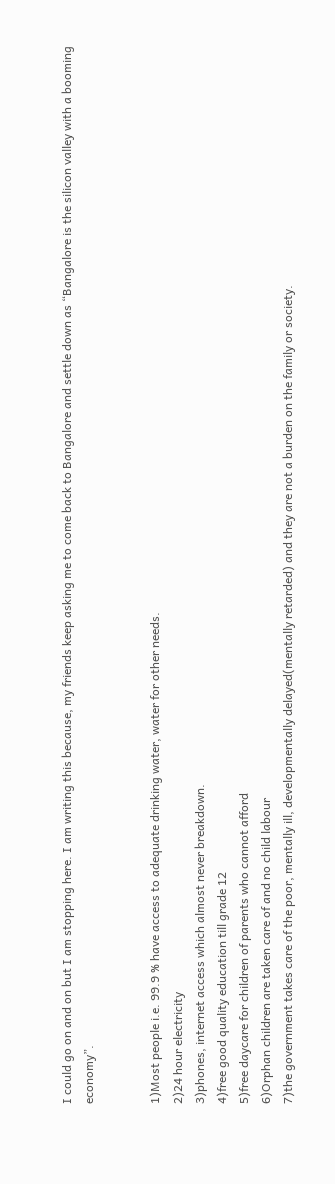I could go on and on but I am stopping here. I am writing this because, my friends keep asking me to come back to Bangalore and settle down as “Bangalore is the silicon valley with a booming economy”.


1)Most people i.e. 99.9 % have access to adequate drinking water, water for other needs.
2)24 hour electricity
3)phones, internet access which almost never breakdown.
4)free good quality education till grade 12
5)free daycare for children of parents who cannot afford
6)Orphan children are taken care of and no child labour
7)the government takes care of the poor, mentally ill, developmentally delayed(mentally retarded) and they are not a burden on the family or society.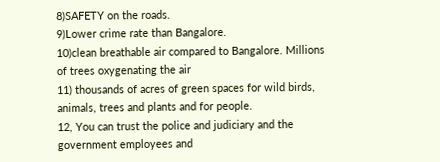8)SAFETY on the roads.
9)Lower crime rate than Bangalore.
10)clean breathable air compared to Bangalore. Millions of trees oxygenating the air
11) thousands of acres of green spaces for wild birds, animals, trees and plants and for people.
12, You can trust the police and judiciary and the government employees and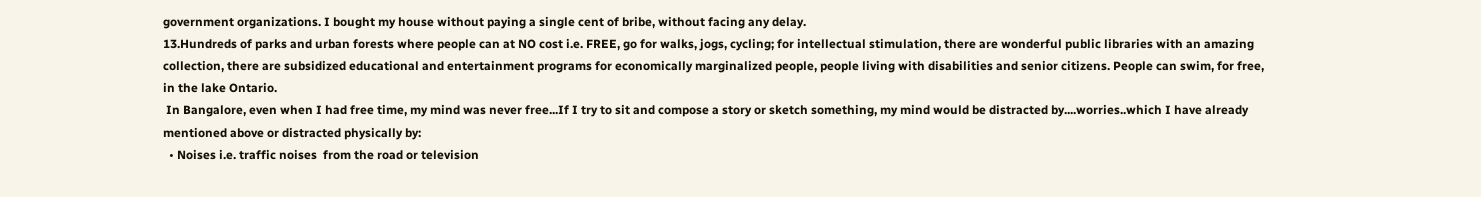government organizations. I bought my house without paying a single cent of bribe, without facing any delay.
13.Hundreds of parks and urban forests where people can at NO cost i.e. FREE, go for walks, jogs, cycling; for intellectual stimulation, there are wonderful public libraries with an amazing collection, there are subsidized educational and entertainment programs for economically marginalized people, people living with disabilities and senior citizens. People can swim, for free, in the lake Ontario.
 In Bangalore, even when I had free time, my mind was never free...If I try to sit and compose a story or sketch something, my mind would be distracted by....worries..which I have already mentioned above or distracted physically by:
  • Noises i.e. traffic noises  from the road or television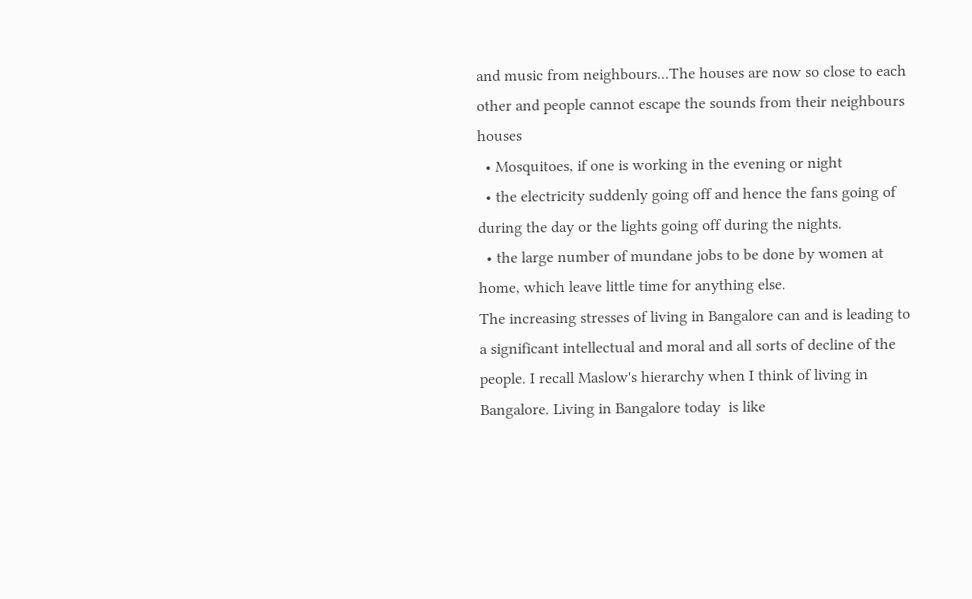and music from neighbours...The houses are now so close to each other and people cannot escape the sounds from their neighbours houses
  • Mosquitoes, if one is working in the evening or night
  • the electricity suddenly going off and hence the fans going of during the day or the lights going off during the nights.
  • the large number of mundane jobs to be done by women at home, which leave little time for anything else.
The increasing stresses of living in Bangalore can and is leading to a significant intellectual and moral and all sorts of decline of the people. I recall Maslow's hierarchy when I think of living in Bangalore. Living in Bangalore today  is like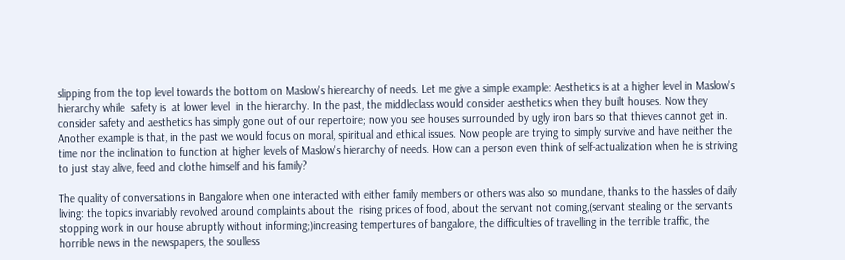slipping from the top level towards the bottom on Maslow's hierearchy of needs. Let me give a simple example: Aesthetics is at a higher level in Maslow's hierarchy while  safety is  at lower level  in the hierarchy. In the past, the middleclass would consider aesthetics when they built houses. Now they consider safety and aesthetics has simply gone out of our repertoire; now you see houses surrounded by ugly iron bars so that thieves cannot get in.
Another example is that, in the past we would focus on moral, spiritual and ethical issues. Now people are trying to simply survive and have neither the time nor the inclination to function at higher levels of Maslow's hierarchy of needs. How can a person even think of self-actualization when he is striving to just stay alive, feed and clothe himself and his family?

The quality of conversations in Bangalore when one interacted with either family members or others was also so mundane, thanks to the hassles of daily living: the topics invariably revolved around complaints about the  rising prices of food, about the servant not coming,(servant stealing or the servants stopping work in our house abruptly without informing;)increasing tempertures of bangalore, the difficulties of travelling in the terrible traffic, the horrible news in the newspapers, the soulless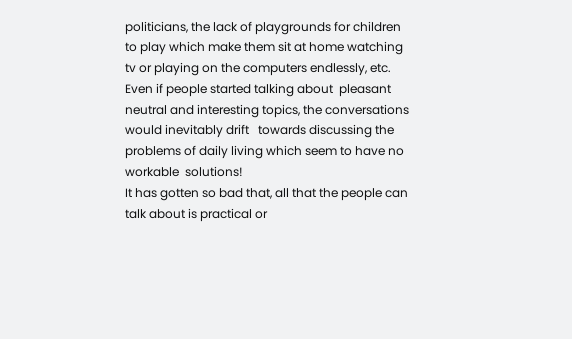politicians, the lack of playgrounds for children to play which make them sit at home watching tv or playing on the computers endlessly, etc. Even if people started talking about  pleasant neutral and interesting topics, the conversations would inevitably drift   towards discussing the problems of daily living which seem to have no workable  solutions!
It has gotten so bad that, all that the people can talk about is practical or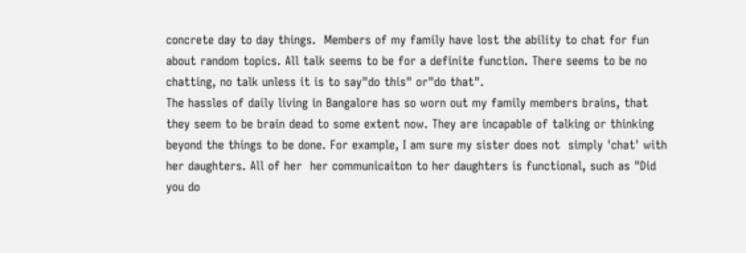concrete day to day things.  Members of my family have lost the ability to chat for fun about random topics. All talk seems to be for a definite function. There seems to be no chatting, no talk unless it is to say"do this" or"do that".
The hassles of daily living in Bangalore has so worn out my family members brains, that they seem to be brain dead to some extent now. They are incapable of talking or thinking  beyond the things to be done. For example, I am sure my sister does not  simply 'chat' with her daughters. All of her  her communicaiton to her daughters is functional, such as "Did you do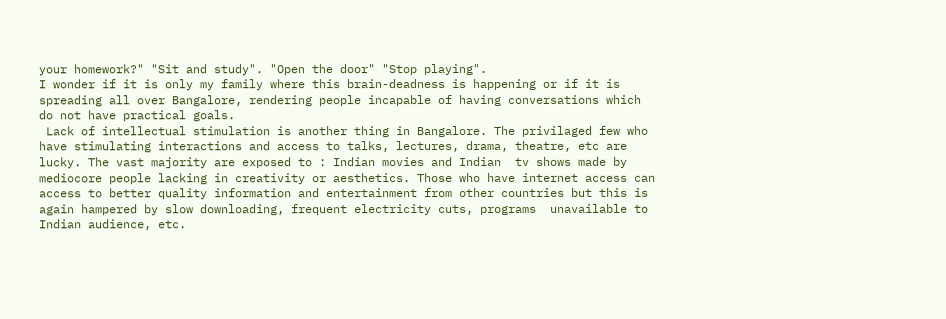your homework?" "Sit and study". "Open the door" "Stop playing".
I wonder if it is only my family where this brain-deadness is happening or if it is spreading all over Bangalore, rendering people incapable of having conversations which do not have practical goals.
 Lack of intellectual stimulation is another thing in Bangalore. The privilaged few who have stimulating interactions and access to talks, lectures, drama, theatre, etc are lucky. The vast majority are exposed to : Indian movies and Indian  tv shows made by mediocore people lacking in creativity or aesthetics. Those who have internet access can access to better quality information and entertainment from other countries but this is again hampered by slow downloading, frequent electricity cuts, programs  unavailable to Indian audience, etc.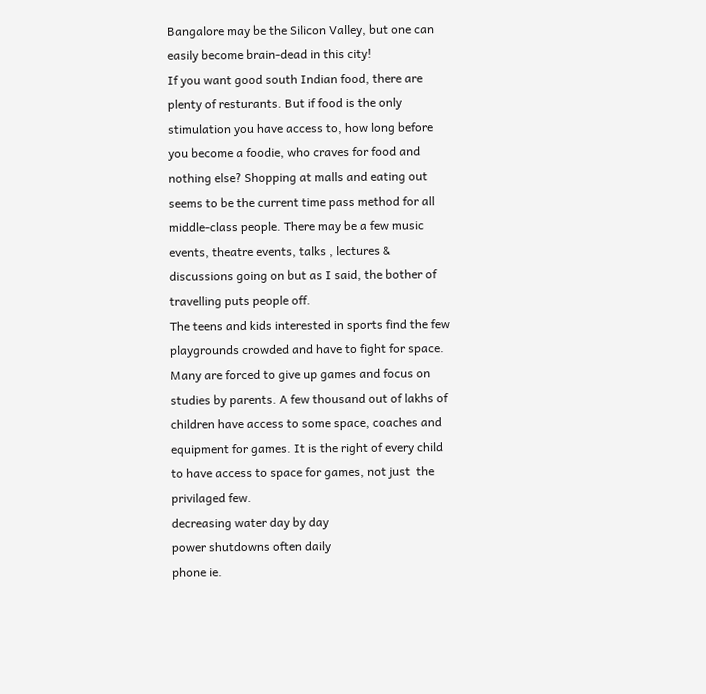Bangalore may be the Silicon Valley, but one can easily become brain-dead in this city!
If you want good south Indian food, there are plenty of resturants. But if food is the only stimulation you have access to, how long before you become a foodie, who craves for food and nothing else? Shopping at malls and eating out seems to be the current time pass method for all middle-class people. There may be a few music events, theatre events, talks , lectures & discussions going on but as I said, the bother of travelling puts people off.
The teens and kids interested in sports find the few playgrounds crowded and have to fight for space. Many are forced to give up games and focus on studies by parents. A few thousand out of lakhs of children have access to some space, coaches and equipment for games. It is the right of every child to have access to space for games, not just  the privilaged few.
decreasing water day by day
power shutdowns often daily
phone ie.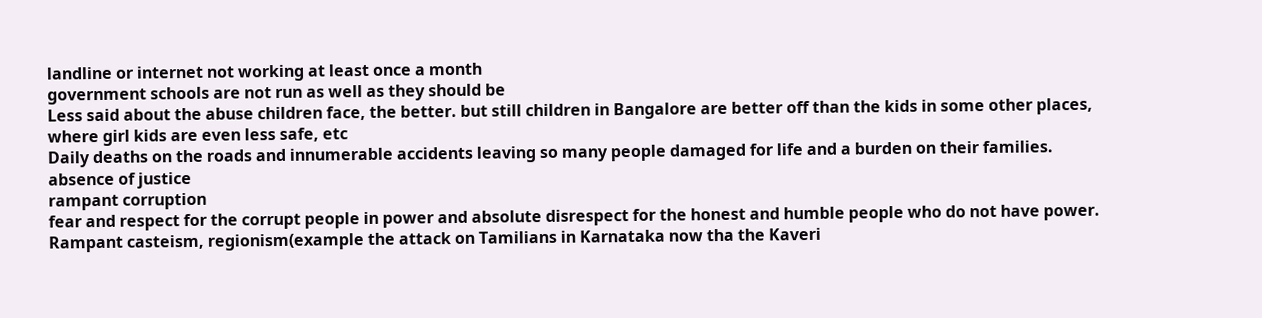landline or internet not working at least once a month
government schools are not run as well as they should be
Less said about the abuse children face, the better. but still children in Bangalore are better off than the kids in some other places, where girl kids are even less safe, etc
Daily deaths on the roads and innumerable accidents leaving so many people damaged for life and a burden on their families.
absence of justice
rampant corruption
fear and respect for the corrupt people in power and absolute disrespect for the honest and humble people who do not have power.
Rampant casteism, regionism(example the attack on Tamilians in Karnataka now tha the Kaveri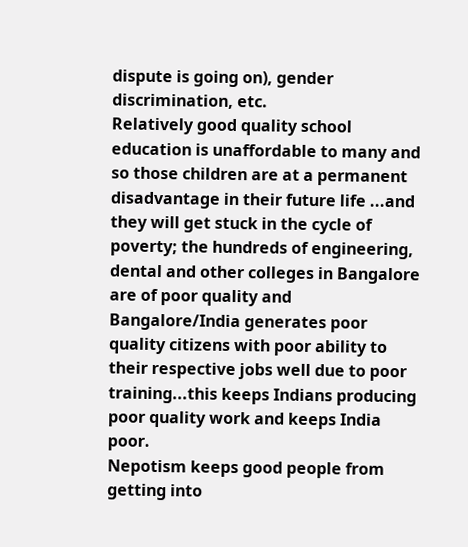dispute is going on), gender discrimination, etc.
Relatively good quality school education is unaffordable to many and so those children are at a permanent disadvantage in their future life ...and they will get stuck in the cycle of poverty; the hundreds of engineering, dental and other colleges in Bangalore are of poor quality and Bangalore/India generates poor quality citizens with poor ability to their respective jobs well due to poor training...this keeps Indians producing poor quality work and keeps India poor.
Nepotism keeps good people from getting into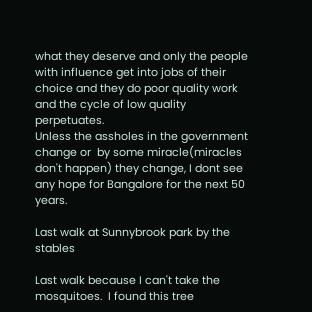what they deserve and only the people with influence get into jobs of their choice and they do poor quality work and the cycle of low quality perpetuates.
Unless the assholes in the government change or  by some miracle(miracles don't happen) they change, I dont see any hope for Bangalore for the next 50 years.

Last walk at Sunnybrook park by the stables

Last walk because I can't take the mosquitoes.  I found this tree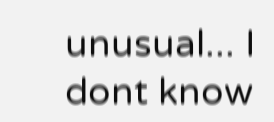unusual... I dont know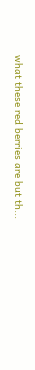what these red berries are but th...